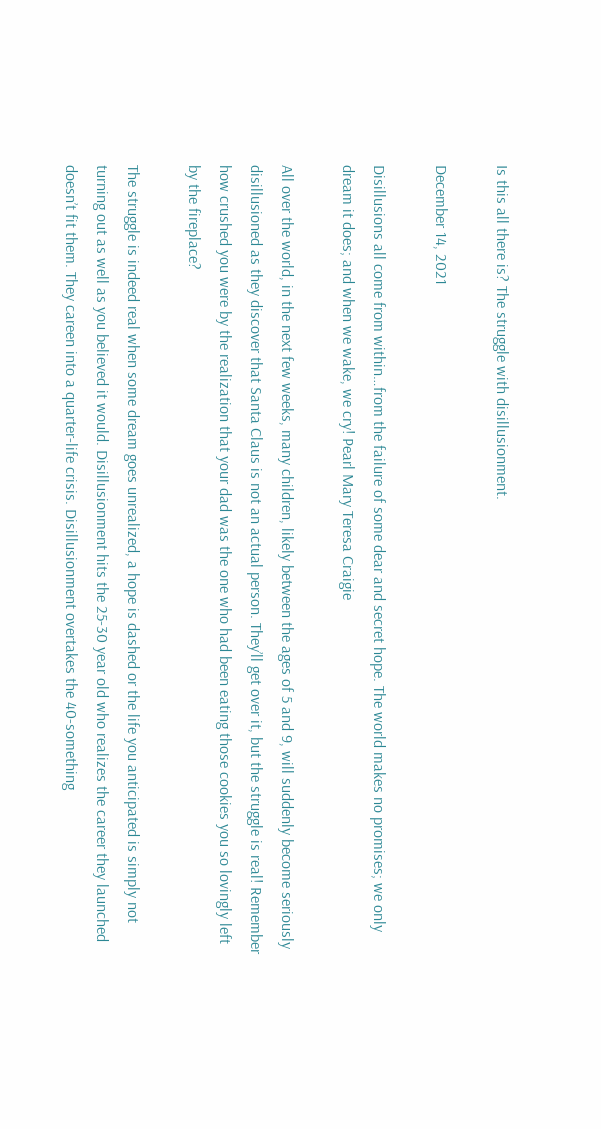Is this all there is? The struggle with disillusionment.

December 14, 2021

Disillusions all come from within…from the failure of some dear and secret hope. The world makes no promises; we only dream it does; and when we wake, we cry! Pearl Mary Teresa Craigie

All over the world, in the next few weeks, many children, likely between the ages of 5 and 9, will suddenly become seriously disillusioned as they discover that Santa Claus is not an actual person. They’ll get over it, but the struggle is real! Remember how crushed you were by the realization that your dad was the one who had been eating those cookies you so lovingly left by the fireplace?

The struggle is indeed real when some dream goes unrealized, a hope is dashed or the life you anticipated is simply not turning out as well as you believed it would. Disillusionment hits the 25-30 year old who realizes the career they launched doesn’t fit them. They careen into a quarter-life crisis. Disillusionment overtakes the 40-something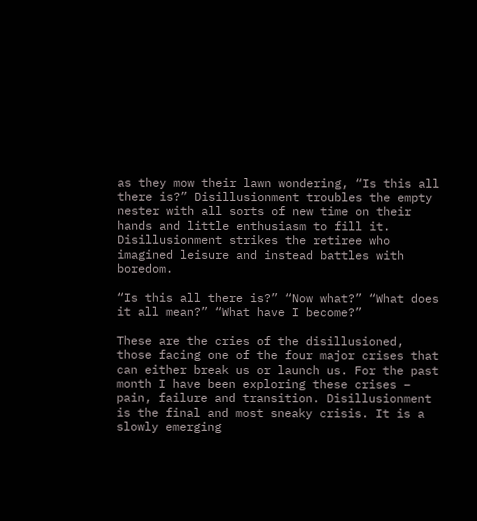as they mow their lawn wondering, “Is this all there is?” Disillusionment troubles the empty nester with all sorts of new time on their hands and little enthusiasm to fill it. Disillusionment strikes the retiree who imagined leisure and instead battles with boredom.

“Is this all there is?” “Now what?” “What does it all mean?” “What have I become?”

These are the cries of the disillusioned, those facing one of the four major crises that can either break us or launch us. For the past month I have been exploring these crises – pain, failure and transition. Disillusionment is the final and most sneaky crisis. It is a slowly emerging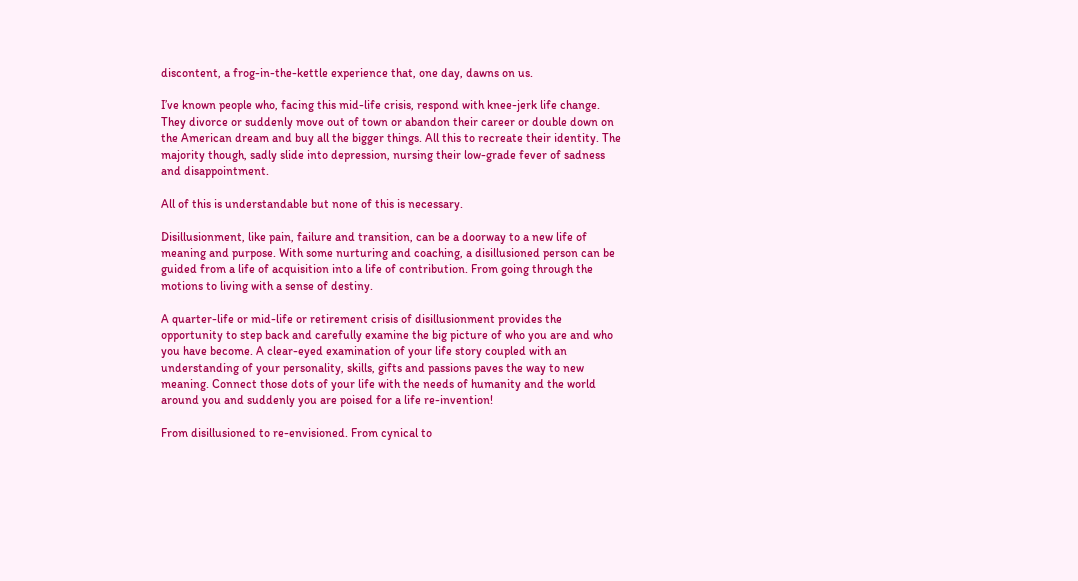discontent, a frog-in-the-kettle experience that, one day, dawns on us.

I’ve known people who, facing this mid-life crisis, respond with knee-jerk life change. They divorce or suddenly move out of town or abandon their career or double down on the American dream and buy all the bigger things. All this to recreate their identity. The majority though, sadly slide into depression, nursing their low-grade fever of sadness and disappointment.

All of this is understandable but none of this is necessary.

Disillusionment, like pain, failure and transition, can be a doorway to a new life of meaning and purpose. With some nurturing and coaching, a disillusioned person can be guided from a life of acquisition into a life of contribution. From going through the motions to living with a sense of destiny.

A quarter-life or mid-life or retirement crisis of disillusionment provides the opportunity to step back and carefully examine the big picture of who you are and who you have become. A clear-eyed examination of your life story coupled with an understanding of your personality, skills, gifts and passions paves the way to new meaning. Connect those dots of your life with the needs of humanity and the world around you and suddenly you are poised for a life re-invention!

From disillusioned to re-envisioned. From cynical to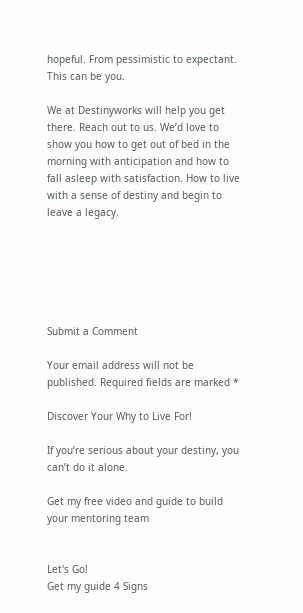hopeful. From pessimistic to expectant. This can be you.

We at Destinyworks will help you get there. Reach out to us. We’d love to show you how to get out of bed in the morning with anticipation and how to fall asleep with satisfaction. How to live with a sense of destiny and begin to leave a legacy.






Submit a Comment

Your email address will not be published. Required fields are marked *

Discover Your Why to Live For!

If you’re serious about your destiny, you can’t do it alone.

Get my free video and guide to build your mentoring team


Let's Go!
Get my guide 4 Signs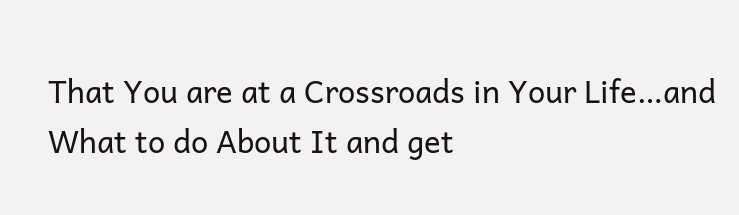That You are at a Crossroads in Your Life…and What to do About It and get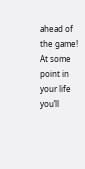ahead of the game!
At some point in your life you’ll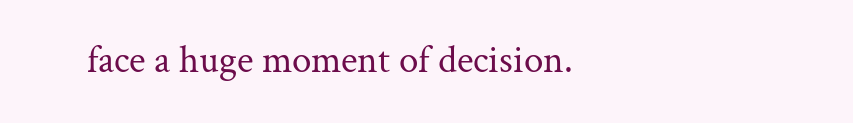face a huge moment of decision.